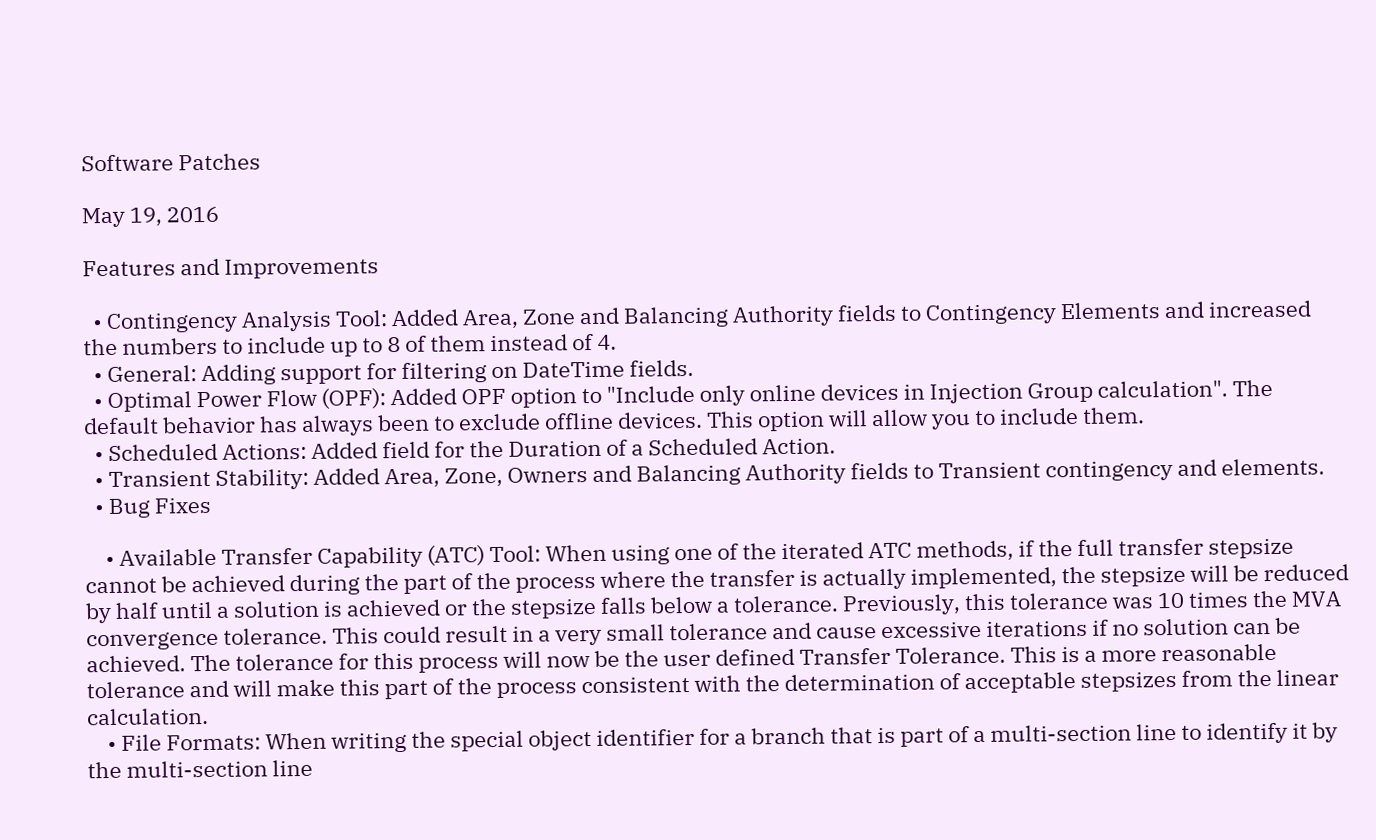Software Patches

May 19, 2016

Features and Improvements

  • Contingency Analysis Tool: Added Area, Zone and Balancing Authority fields to Contingency Elements and increased the numbers to include up to 8 of them instead of 4.
  • General: Adding support for filtering on DateTime fields.
  • Optimal Power Flow (OPF): Added OPF option to "Include only online devices in Injection Group calculation". The default behavior has always been to exclude offline devices. This option will allow you to include them.
  • Scheduled Actions: Added field for the Duration of a Scheduled Action.
  • Transient Stability: Added Area, Zone, Owners and Balancing Authority fields to Transient contingency and elements.
  • Bug Fixes

    • Available Transfer Capability (ATC) Tool: When using one of the iterated ATC methods, if the full transfer stepsize cannot be achieved during the part of the process where the transfer is actually implemented, the stepsize will be reduced by half until a solution is achieved or the stepsize falls below a tolerance. Previously, this tolerance was 10 times the MVA convergence tolerance. This could result in a very small tolerance and cause excessive iterations if no solution can be achieved. The tolerance for this process will now be the user defined Transfer Tolerance. This is a more reasonable tolerance and will make this part of the process consistent with the determination of acceptable stepsizes from the linear calculation.
    • File Formats: When writing the special object identifier for a branch that is part of a multi-section line to identify it by the multi-section line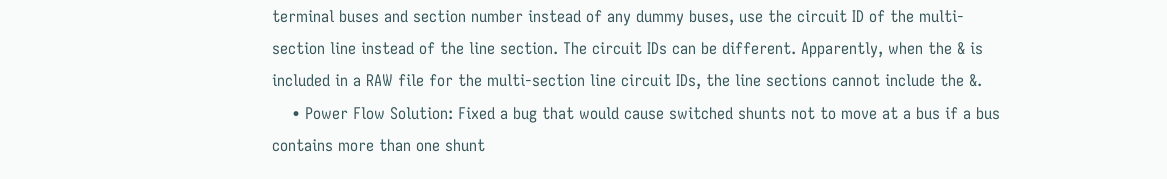terminal buses and section number instead of any dummy buses, use the circuit ID of the multi-section line instead of the line section. The circuit IDs can be different. Apparently, when the & is included in a RAW file for the multi-section line circuit IDs, the line sections cannot include the &.
    • Power Flow Solution: Fixed a bug that would cause switched shunts not to move at a bus if a bus contains more than one shunt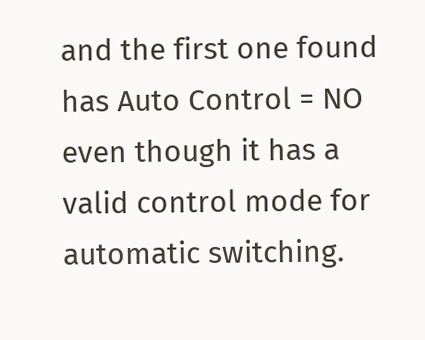and the first one found has Auto Control = NO even though it has a valid control mode for automatic switching.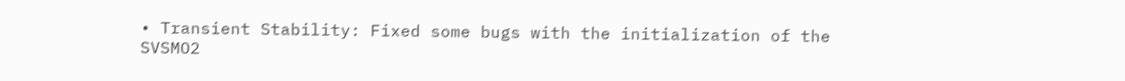• Transient Stability: Fixed some bugs with the initialization of the SVSMO2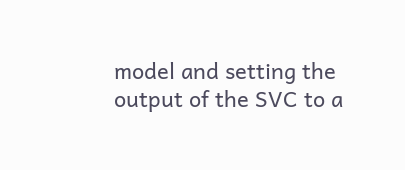model and setting the output of the SVC to a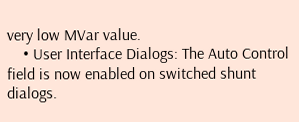very low MVar value.
    • User Interface Dialogs: The Auto Control field is now enabled on switched shunt dialogs.